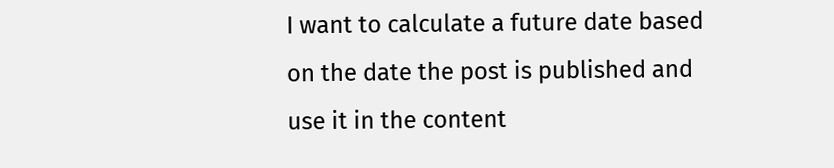I want to calculate a future date based on the date the post is published and use it in the content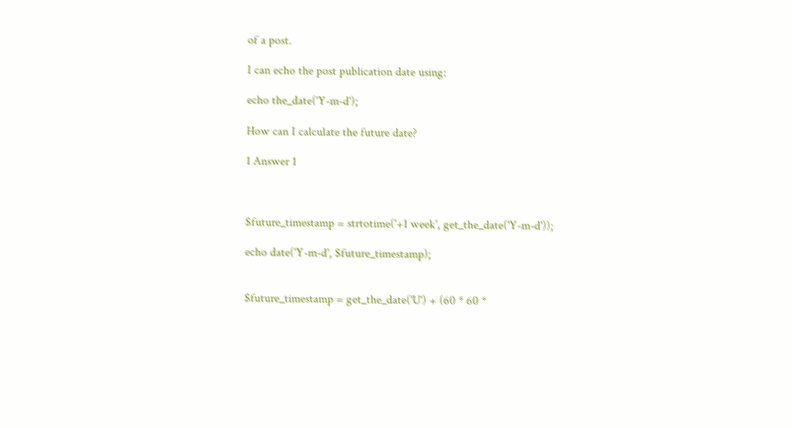of a post.

I can echo the post publication date using:

echo the_date('Y-m-d');

How can I calculate the future date?

1 Answer 1



$future_timestamp = strtotime('+1 week', get_the_date('Y-m-d'));

echo date('Y-m-d', $future_timestamp);


$future_timestamp = get_the_date('U') + (60 * 60 *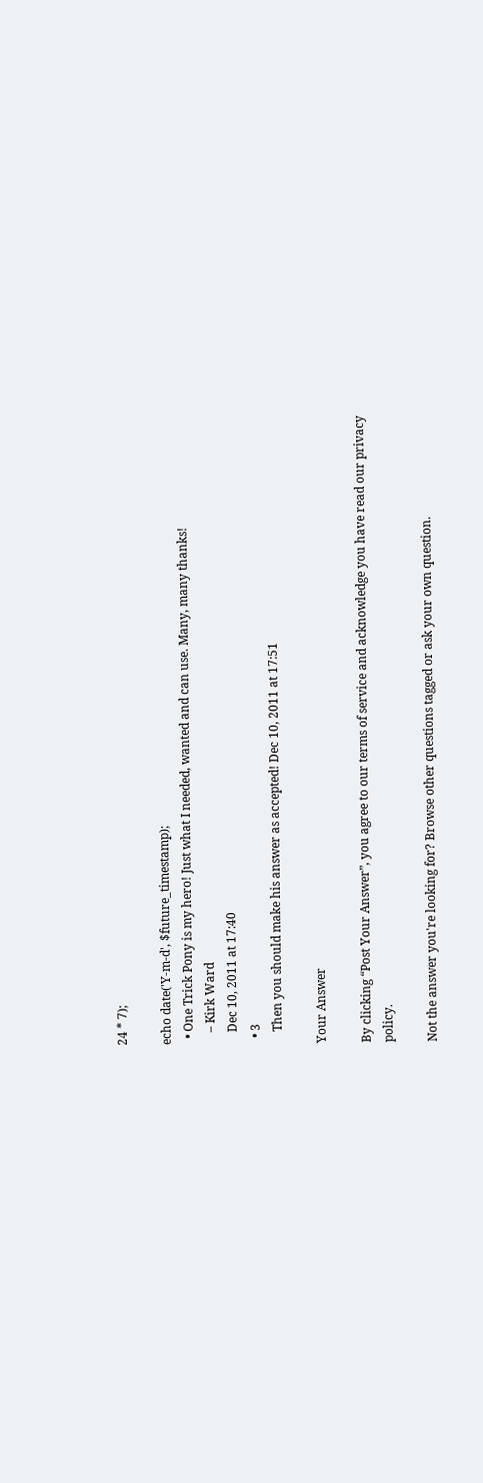24 * 7);

echo date('Y-m-d', $future_timestamp);
  • One Trick Pony is my hero! Just what I needed, wanted and can use. Many, many thanks!
    – Kirk Ward
    Dec 10, 2011 at 17:40
  • 3
    Then you should make his answer as accepted! Dec 10, 2011 at 17:51

Your Answer

By clicking “Post Your Answer”, you agree to our terms of service and acknowledge you have read our privacy policy.

Not the answer you're looking for? Browse other questions tagged or ask your own question.